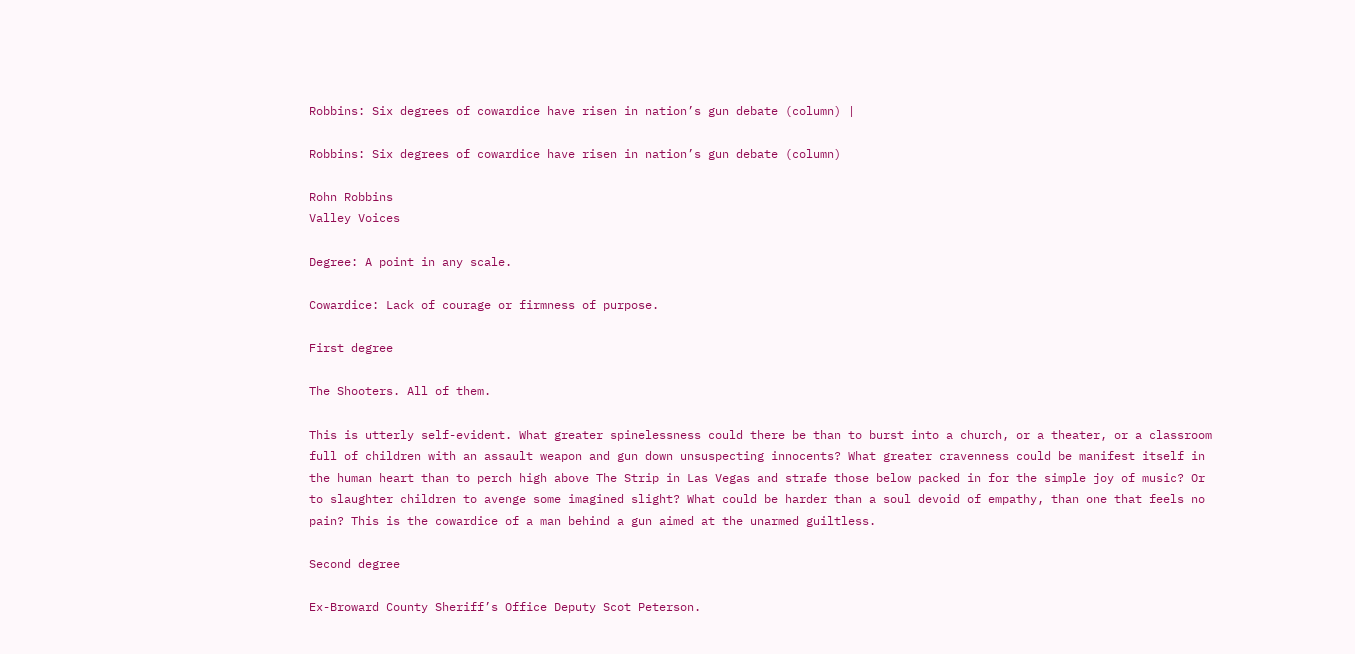Robbins: Six degrees of cowardice have risen in nation’s gun debate (column) |

Robbins: Six degrees of cowardice have risen in nation’s gun debate (column)

Rohn Robbins
Valley Voices

Degree: A point in any scale.

Cowardice: Lack of courage or firmness of purpose.

First degree

The Shooters. All of them.

This is utterly self-evident. What greater spinelessness could there be than to burst into a church, or a theater, or a classroom full of children with an assault weapon and gun down unsuspecting innocents? What greater cravenness could be manifest itself in the human heart than to perch high above The Strip in Las Vegas and strafe those below packed in for the simple joy of music? Or to slaughter children to avenge some imagined slight? What could be harder than a soul devoid of empathy, than one that feels no pain? This is the cowardice of a man behind a gun aimed at the unarmed guiltless.

Second degree

Ex-Broward County Sheriff’s Office Deputy Scot Peterson.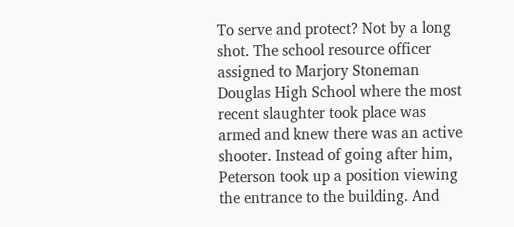To serve and protect? Not by a long shot. The school resource officer assigned to Marjory Stoneman Douglas High School where the most recent slaughter took place was armed and knew there was an active shooter. Instead of going after him, Peterson took up a position viewing the entrance to the building. And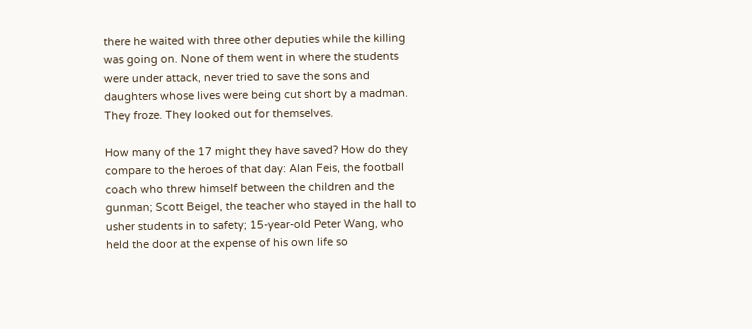there he waited with three other deputies while the killing was going on. None of them went in where the students were under attack, never tried to save the sons and daughters whose lives were being cut short by a madman. They froze. They looked out for themselves.

How many of the 17 might they have saved? How do they compare to the heroes of that day: Alan Feis, the football coach who threw himself between the children and the gunman; Scott Beigel, the teacher who stayed in the hall to usher students in to safety; 15-year-old Peter Wang, who held the door at the expense of his own life so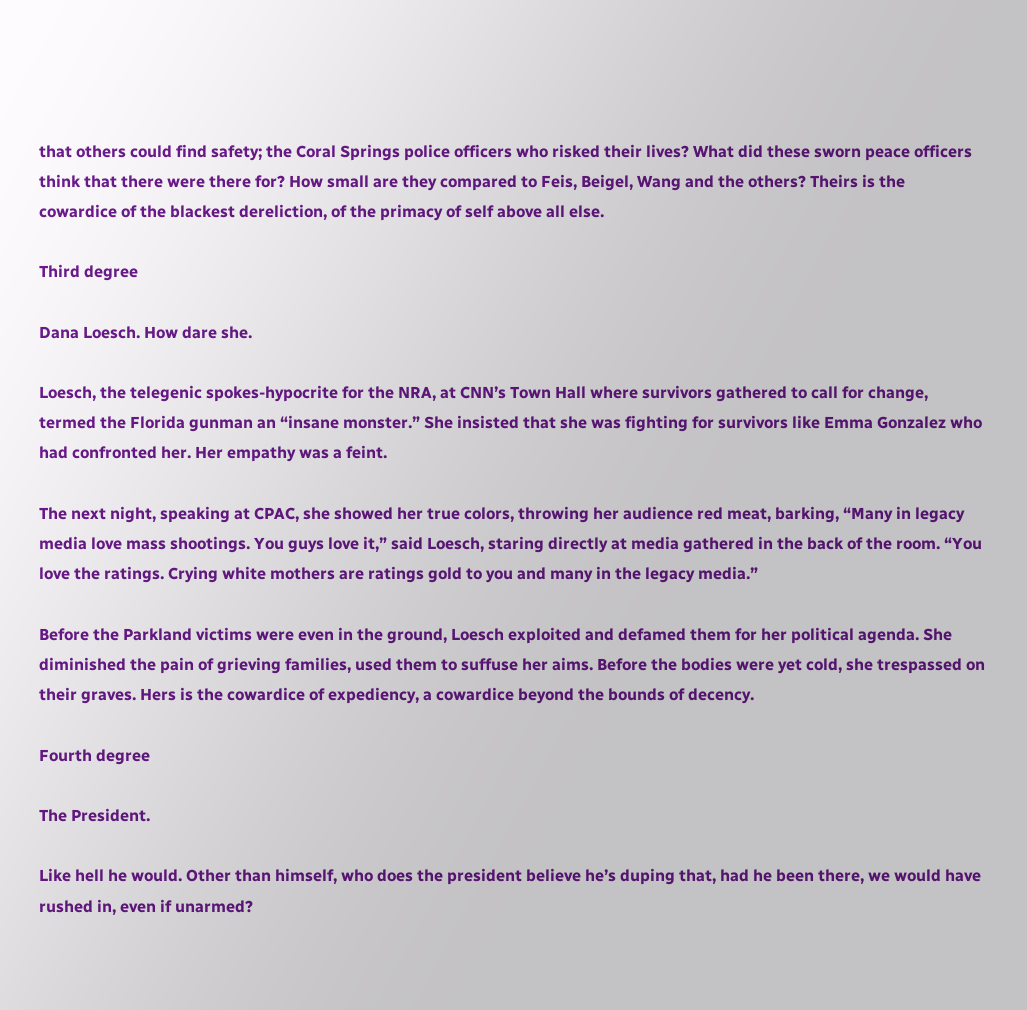that others could find safety; the Coral Springs police officers who risked their lives? What did these sworn peace officers think that there were there for? How small are they compared to Feis, Beigel, Wang and the others? Theirs is the cowardice of the blackest dereliction, of the primacy of self above all else.

Third degree

Dana Loesch. How dare she.

Loesch, the telegenic spokes-hypocrite for the NRA, at CNN’s Town Hall where survivors gathered to call for change, termed the Florida gunman an “insane monster.” She insisted that she was fighting for survivors like Emma Gonzalez who had confronted her. Her empathy was a feint.

The next night, speaking at CPAC, she showed her true colors, throwing her audience red meat, barking, “Many in legacy media love mass shootings. You guys love it,” said Loesch, staring directly at media gathered in the back of the room. “You love the ratings. Crying white mothers are ratings gold to you and many in the legacy media.”

Before the Parkland victims were even in the ground, Loesch exploited and defamed them for her political agenda. She diminished the pain of grieving families, used them to suffuse her aims. Before the bodies were yet cold, she trespassed on their graves. Hers is the cowardice of expediency, a cowardice beyond the bounds of decency.

Fourth degree

The President.

Like hell he would. Other than himself, who does the president believe he’s duping that, had he been there, we would have rushed in, even if unarmed?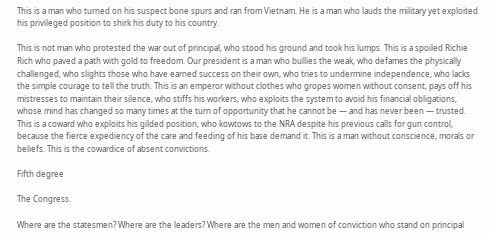This is a man who turned on his suspect bone spurs and ran from Vietnam. He is a man who lauds the military yet exploited his privileged position to shirk his duty to his country.

This is not man who protested the war out of principal, who stood his ground and took his lumps. This is a spoiled Richie Rich who paved a path with gold to freedom. Our president is a man who bullies the weak, who defames the physically challenged, who slights those who have earned success on their own, who tries to undermine independence, who lacks the simple courage to tell the truth. This is an emperor without clothes who gropes women without consent, pays off his mistresses to maintain their silence, who stiffs his workers, who exploits the system to avoid his financial obligations, whose mind has changed so many times at the turn of opportunity that he cannot be — and has never been — trusted. This is a coward who exploits his gilded position, who kowtows to the NRA despite his previous calls for gun control, because the fierce expediency of the care and feeding of his base demand it. This is a man without conscience, morals or beliefs. This is the cowardice of absent convictions.

Fifth degree

The Congress.

Where are the statesmen? Where are the leaders? Where are the men and women of conviction who stand on principal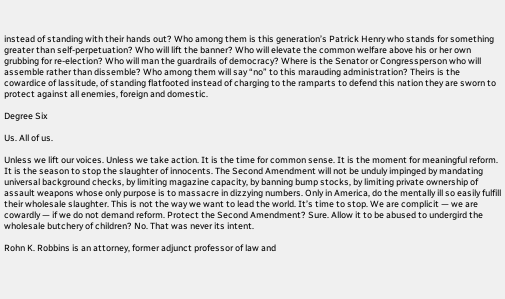instead of standing with their hands out? Who among them is this generation’s Patrick Henry who stands for something greater than self-perpetuation? Who will lift the banner? Who will elevate the common welfare above his or her own grubbing for re-election? Who will man the guardrails of democracy? Where is the Senator or Congressperson who will assemble rather than dissemble? Who among them will say “no” to this marauding administration? Theirs is the cowardice of lassitude, of standing flatfooted instead of charging to the ramparts to defend this nation they are sworn to protect against all enemies, foreign and domestic.

Degree Six

Us. All of us.

Unless we lift our voices. Unless we take action. It is the time for common sense. It is the moment for meaningful reform. It is the season to stop the slaughter of innocents. The Second Amendment will not be unduly impinged by mandating universal background checks, by limiting magazine capacity, by banning bump stocks, by limiting private ownership of assault weapons whose only purpose is to massacre in dizzying numbers. Only in America, do the mentally ill so easily fulfill their wholesale slaughter. This is not the way we want to lead the world. It’s time to stop. We are complicit — we are cowardly — if we do not demand reform. Protect the Second Amendment? Sure. Allow it to be abused to undergird the wholesale butchery of children? No. That was never its intent.

Rohn K. Robbins is an attorney, former adjunct professor of law and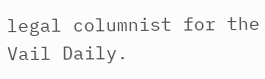legal columnist for the Vail Daily.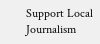Support Local Journalism